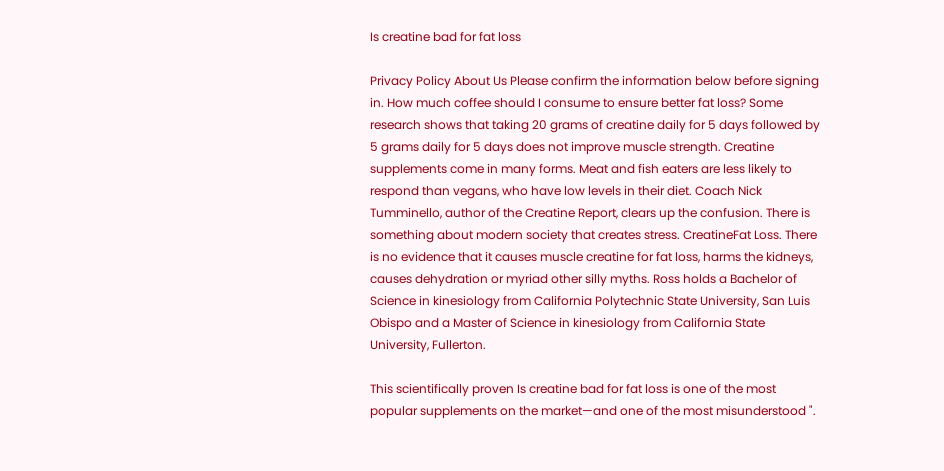Is creatine bad for fat loss

Privacy Policy About Us Please confirm the information below before signing in. How much coffee should I consume to ensure better fat loss? Some research shows that taking 20 grams of creatine daily for 5 days followed by 5 grams daily for 5 days does not improve muscle strength. Creatine supplements come in many forms. Meat and fish eaters are less likely to respond than vegans, who have low levels in their diet. Coach Nick Tumminello, author of the Creatine Report, clears up the confusion. There is something about modern society that creates stress. CreatineFat Loss. There is no evidence that it causes muscle creatine for fat loss, harms the kidneys, causes dehydration or myriad other silly myths. Ross holds a Bachelor of Science in kinesiology from California Polytechnic State University, San Luis Obispo and a Master of Science in kinesiology from California State University, Fullerton.

This scientifically proven Is creatine bad for fat loss is one of the most popular supplements on the market—and one of the most misunderstood ".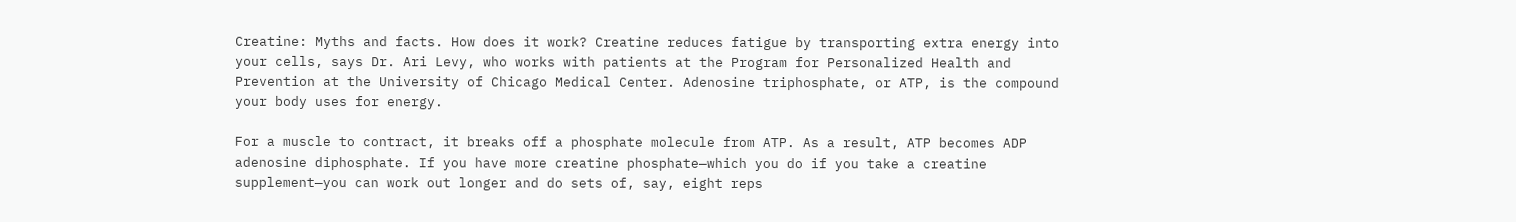Creatine: Myths and facts. How does it work? Creatine reduces fatigue by transporting extra energy into your cells, says Dr. Ari Levy, who works with patients at the Program for Personalized Health and Prevention at the University of Chicago Medical Center. Adenosine triphosphate, or ATP, is the compound your body uses for energy.

For a muscle to contract, it breaks off a phosphate molecule from ATP. As a result, ATP becomes ADP adenosine diphosphate. If you have more creatine phosphate—which you do if you take a creatine supplement—you can work out longer and do sets of, say, eight reps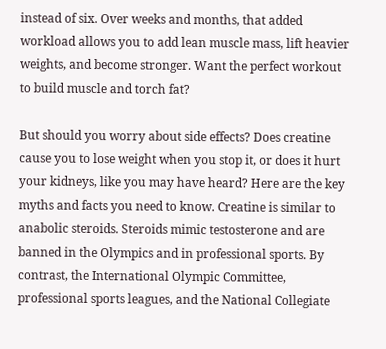instead of six. Over weeks and months, that added workload allows you to add lean muscle mass, lift heavier weights, and become stronger. Want the perfect workout to build muscle and torch fat?

But should you worry about side effects? Does creatine cause you to lose weight when you stop it, or does it hurt your kidneys, like you may have heard? Here are the key myths and facts you need to know. Creatine is similar to anabolic steroids. Steroids mimic testosterone and are banned in the Olympics and in professional sports. By contrast, the International Olympic Committee, professional sports leagues, and the National Collegiate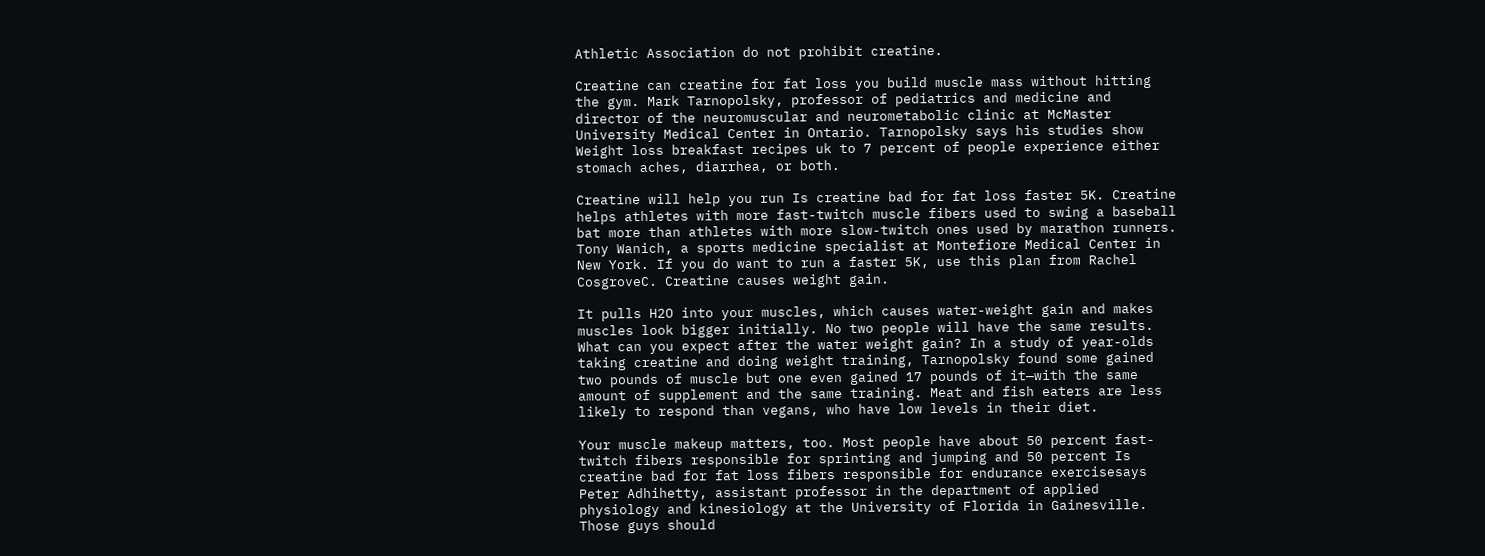Athletic Association do not prohibit creatine.

Creatine can creatine for fat loss you build muscle mass without hitting the gym. Mark Tarnopolsky, professor of pediatrics and medicine and director of the neuromuscular and neurometabolic clinic at McMaster University Medical Center in Ontario. Tarnopolsky says his studies show Weight loss breakfast recipes uk to 7 percent of people experience either stomach aches, diarrhea, or both.

Creatine will help you run Is creatine bad for fat loss faster 5K. Creatine helps athletes with more fast-twitch muscle fibers used to swing a baseball bat more than athletes with more slow-twitch ones used by marathon runners. Tony Wanich, a sports medicine specialist at Montefiore Medical Center in New York. If you do want to run a faster 5K, use this plan from Rachel CosgroveC. Creatine causes weight gain.

It pulls H2O into your muscles, which causes water-weight gain and makes muscles look bigger initially. No two people will have the same results. What can you expect after the water weight gain? In a study of year-olds taking creatine and doing weight training, Tarnopolsky found some gained two pounds of muscle but one even gained 17 pounds of it—with the same amount of supplement and the same training. Meat and fish eaters are less likely to respond than vegans, who have low levels in their diet.

Your muscle makeup matters, too. Most people have about 50 percent fast-twitch fibers responsible for sprinting and jumping and 50 percent Is creatine bad for fat loss fibers responsible for endurance exercisesays Peter Adhihetty, assistant professor in the department of applied physiology and kinesiology at the University of Florida in Gainesville. Those guys should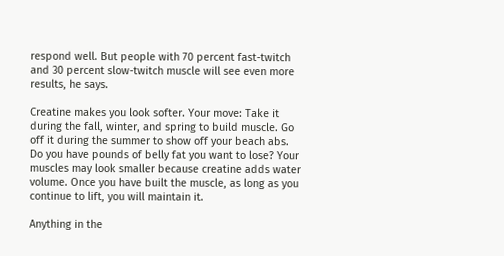respond well. But people with 70 percent fast-twitch and 30 percent slow-twitch muscle will see even more results, he says.

Creatine makes you look softer. Your move: Take it during the fall, winter, and spring to build muscle. Go off it during the summer to show off your beach abs. Do you have pounds of belly fat you want to lose? Your muscles may look smaller because creatine adds water volume. Once you have built the muscle, as long as you continue to lift, you will maintain it.

Anything in the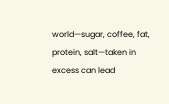world—sugar, coffee, fat, protein, salt—taken in excess can lead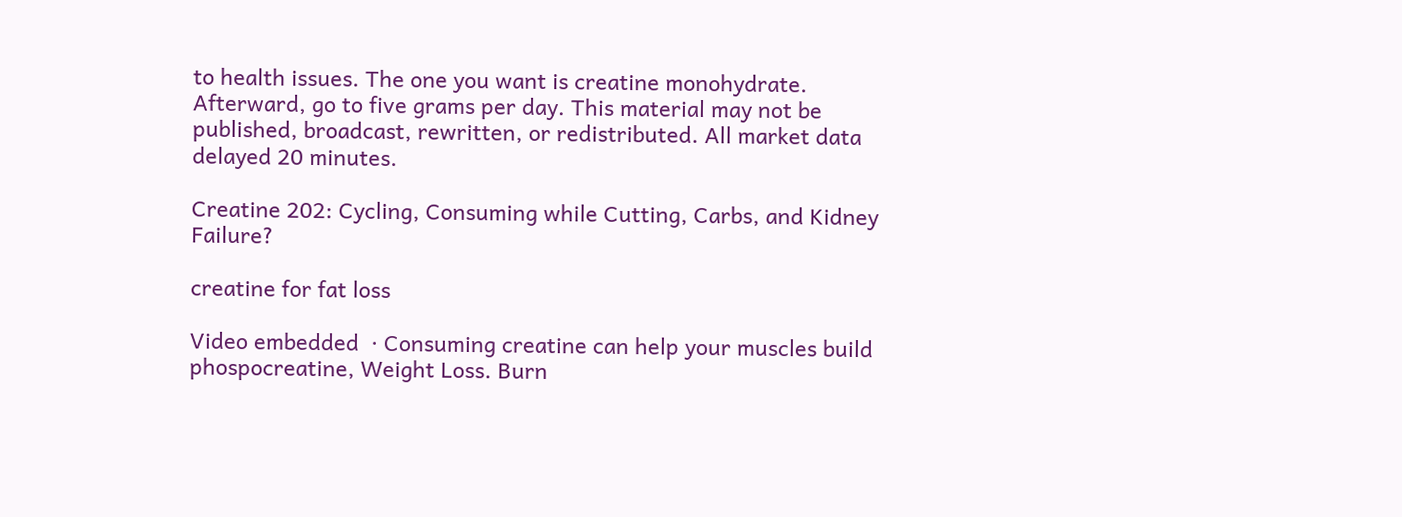to health issues. The one you want is creatine monohydrate. Afterward, go to five grams per day. This material may not be published, broadcast, rewritten, or redistributed. All market data delayed 20 minutes.

Creatine 202: Cycling, Consuming while Cutting, Carbs, and Kidney Failure?

creatine for fat loss

Video embedded  · Consuming creatine can help your muscles build phospocreatine, Weight Loss. Burn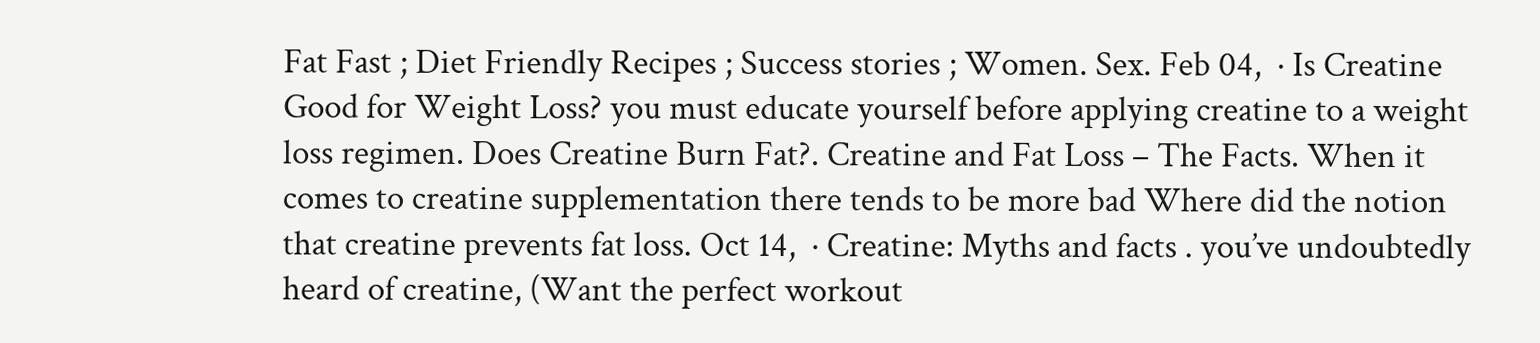Fat Fast ; Diet Friendly Recipes ; Success stories ; Women. Sex. Feb 04,  · Is Creatine Good for Weight Loss? you must educate yourself before applying creatine to a weight loss regimen. Does Creatine Burn Fat?. Creatine and Fat Loss – The Facts. When it comes to creatine supplementation there tends to be more bad Where did the notion that creatine prevents fat loss. Oct 14,  · Creatine: Myths and facts . you’ve undoubtedly heard of creatine, (Want the perfect workout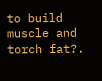to build muscle and torch fat?.